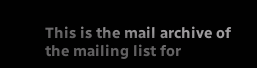This is the mail archive of the mailing list for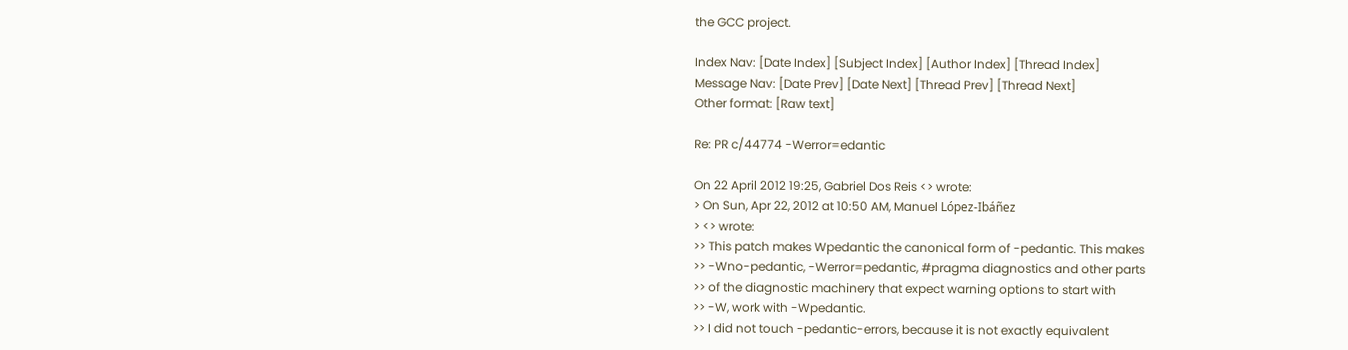the GCC project.

Index Nav: [Date Index] [Subject Index] [Author Index] [Thread Index]
Message Nav: [Date Prev] [Date Next] [Thread Prev] [Thread Next]
Other format: [Raw text]

Re: PR c/44774 -Werror=edantic

On 22 April 2012 19:25, Gabriel Dos Reis <> wrote:
> On Sun, Apr 22, 2012 at 10:50 AM, Manuel López-Ibáñez
> <> wrote:
>> This patch makes Wpedantic the canonical form of -pedantic. This makes
>> -Wno-pedantic, -Werror=pedantic, #pragma diagnostics and other parts
>> of the diagnostic machinery that expect warning options to start with
>> -W, work with -Wpedantic.
>> I did not touch -pedantic-errors, because it is not exactly equivalent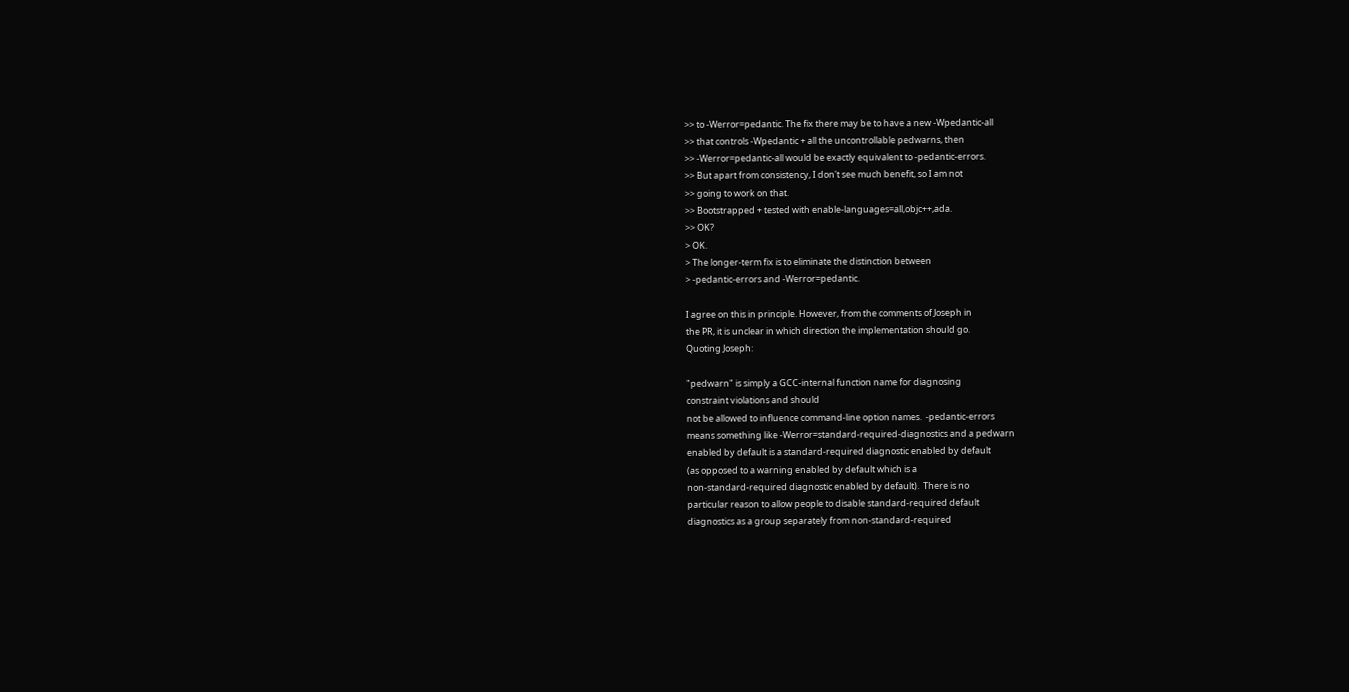>> to -Werror=pedantic. The fix there may be to have a new -Wpedantic-all
>> that controls -Wpedantic + all the uncontrollable pedwarns, then
>> -Werror=pedantic-all would be exactly equivalent to -pedantic-errors.
>> But apart from consistency, I don't see much benefit, so I am not
>> going to work on that.
>> Bootstrapped + tested with enable-languages=all,objc++,ada.
>> OK?
> OK.
> The longer-term fix is to eliminate the distinction between
> -pedantic-errors and -Werror=pedantic.

I agree on this in principle. However, from the comments of Joseph in
the PR, it is unclear in which direction the implementation should go.
Quoting Joseph:

"pedwarn" is simply a GCC-internal function name for diagnosing
constraint violations and should
not be allowed to influence command-line option names.  -pedantic-errors
means something like -Werror=standard-required-diagnostics and a pedwarn
enabled by default is a standard-required diagnostic enabled by default
(as opposed to a warning enabled by default which is a
non-standard-required diagnostic enabled by default).  There is no
particular reason to allow people to disable standard-required default
diagnostics as a group separately from non-standard-required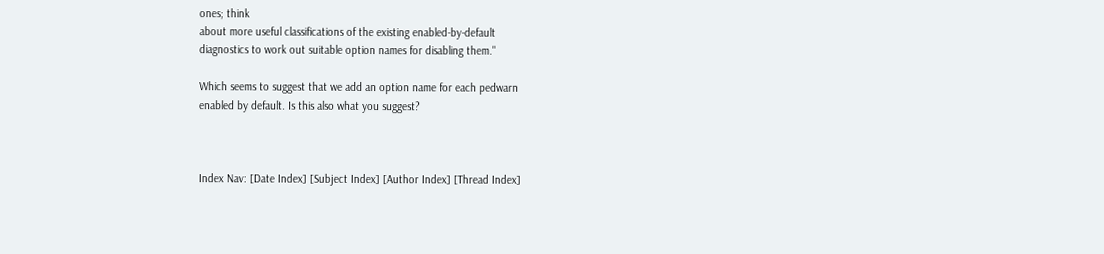ones; think
about more useful classifications of the existing enabled-by-default
diagnostics to work out suitable option names for disabling them."

Which seems to suggest that we add an option name for each pedwarn
enabled by default. Is this also what you suggest?



Index Nav: [Date Index] [Subject Index] [Author Index] [Thread Index]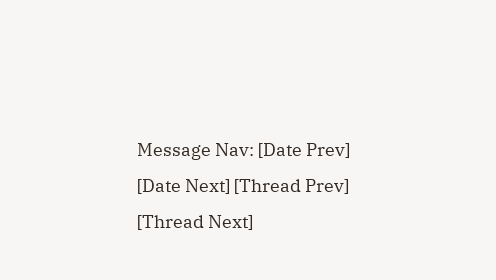Message Nav: [Date Prev] [Date Next] [Thread Prev] [Thread Next]